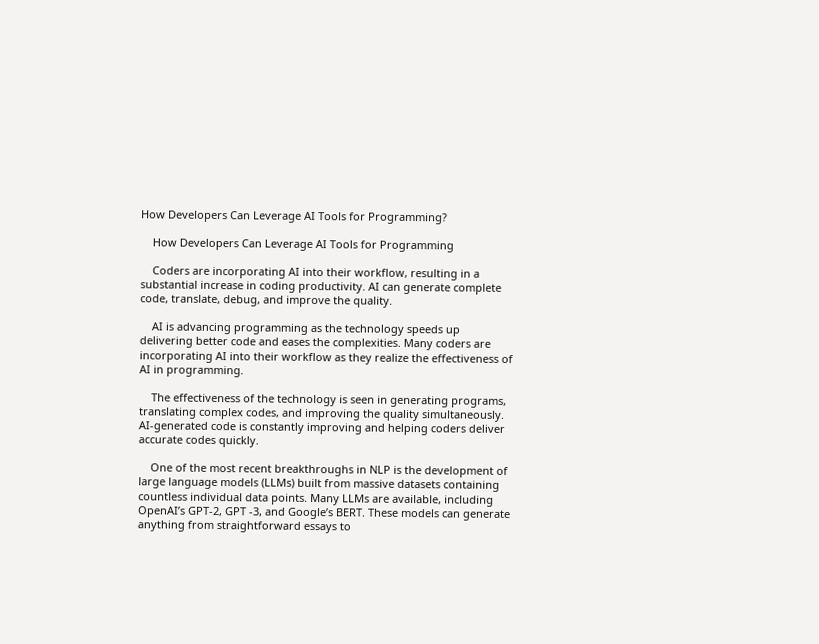How Developers Can Leverage AI Tools for Programming?

    How Developers Can Leverage AI Tools for Programming

    Coders are incorporating AI into their workflow, resulting in a substantial increase in coding productivity. AI can generate complete code, translate, debug, and improve the quality.

    AI is advancing programming as the technology speeds up delivering better code and eases the complexities. Many coders are incorporating AI into their workflow as they realize the effectiveness of AI in programming.

    The effectiveness of the technology is seen in generating programs, translating complex codes, and improving the quality simultaneously. AI-generated code is constantly improving and helping coders deliver accurate codes quickly.

    One of the most recent breakthroughs in NLP is the development of large language models (LLMs) built from massive datasets containing countless individual data points. Many LLMs are available, including OpenAI’s GPT-2, GPT -3, and Google’s BERT. These models can generate anything from straightforward essays to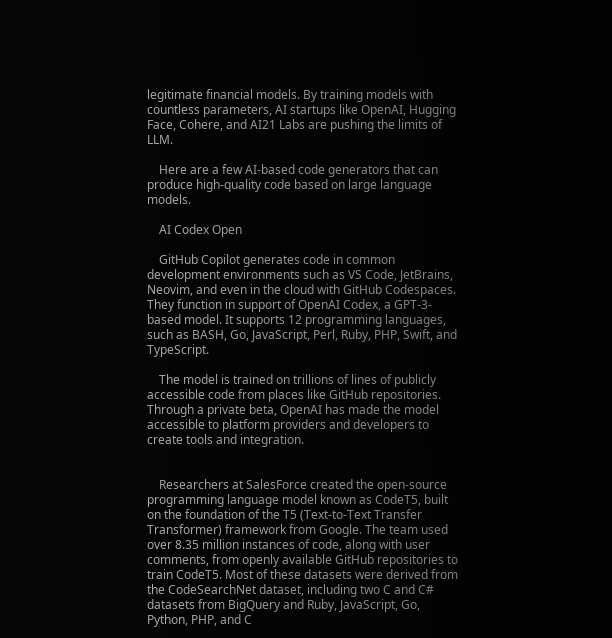legitimate financial models. By training models with countless parameters, AI startups like OpenAI, Hugging Face, Cohere, and AI21 Labs are pushing the limits of LLM.

    Here are a few AI-based code generators that can produce high-quality code based on large language models.

    AI Codex Open

    GitHub Copilot generates code in common development environments such as VS Code, JetBrains, Neovim, and even in the cloud with GitHub Codespaces. They function in support of OpenAI Codex, a GPT-3-based model. It supports 12 programming languages, such as BASH, Go, JavaScript, Perl, Ruby, PHP, Swift, and TypeScript.

    The model is trained on trillions of lines of publicly accessible code from places like GitHub repositories. Through a private beta, OpenAI has made the model accessible to platform providers and developers to create tools and integration.


    Researchers at SalesForce created the open-source programming language model known as CodeT5, built on the foundation of the T5 (Text-to-Text Transfer Transformer) framework from Google. The team used over 8.35 million instances of code, along with user comments, from openly available GitHub repositories to train CodeT5. Most of these datasets were derived from the CodeSearchNet dataset, including two C and C# datasets from BigQuery and Ruby, JavaScript, Go, Python, PHP, and C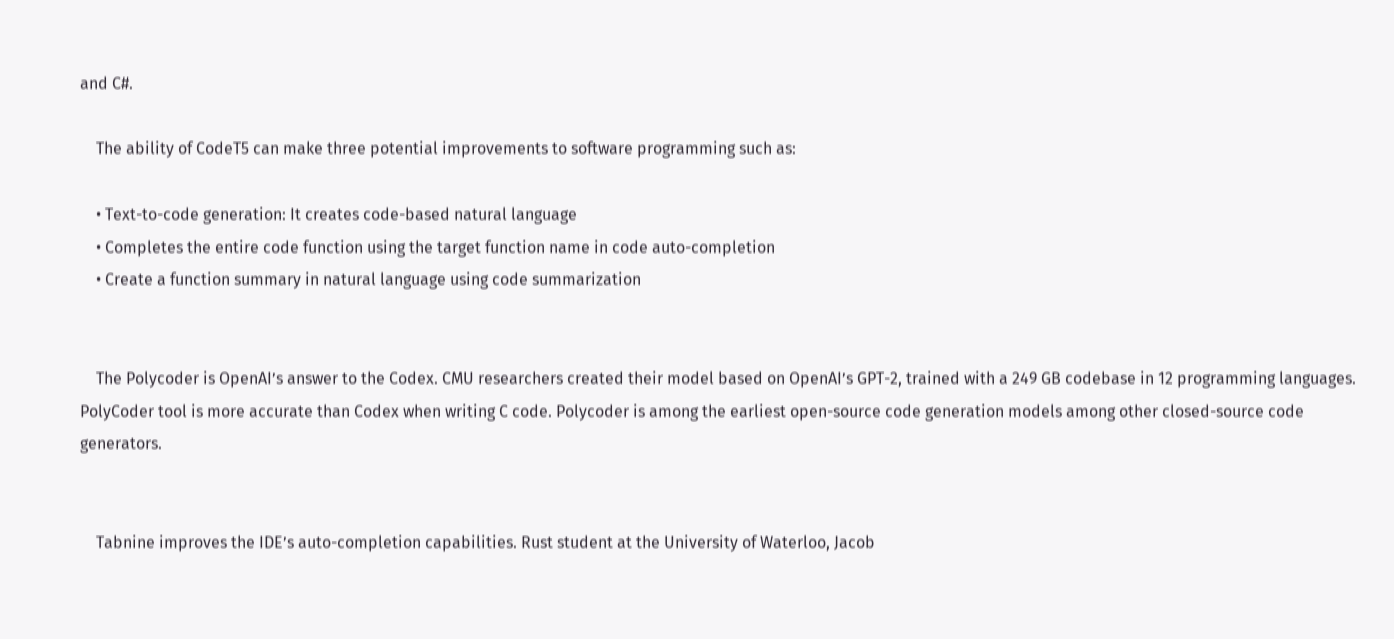and C#.

    The ability of CodeT5 can make three potential improvements to software programming such as:

    • Text-to-code generation: It creates code-based natural language
    • Completes the entire code function using the target function name in code auto-completion
    • Create a function summary in natural language using code summarization


    The Polycoder is OpenAI’s answer to the Codex. CMU researchers created their model based on OpenAI’s GPT-2, trained with a 249 GB codebase in 12 programming languages. PolyCoder tool is more accurate than Codex when writing C code. Polycoder is among the earliest open-source code generation models among other closed-source code generators.


    Tabnine improves the IDE’s auto-completion capabilities. Rust student at the University of Waterloo, Jacob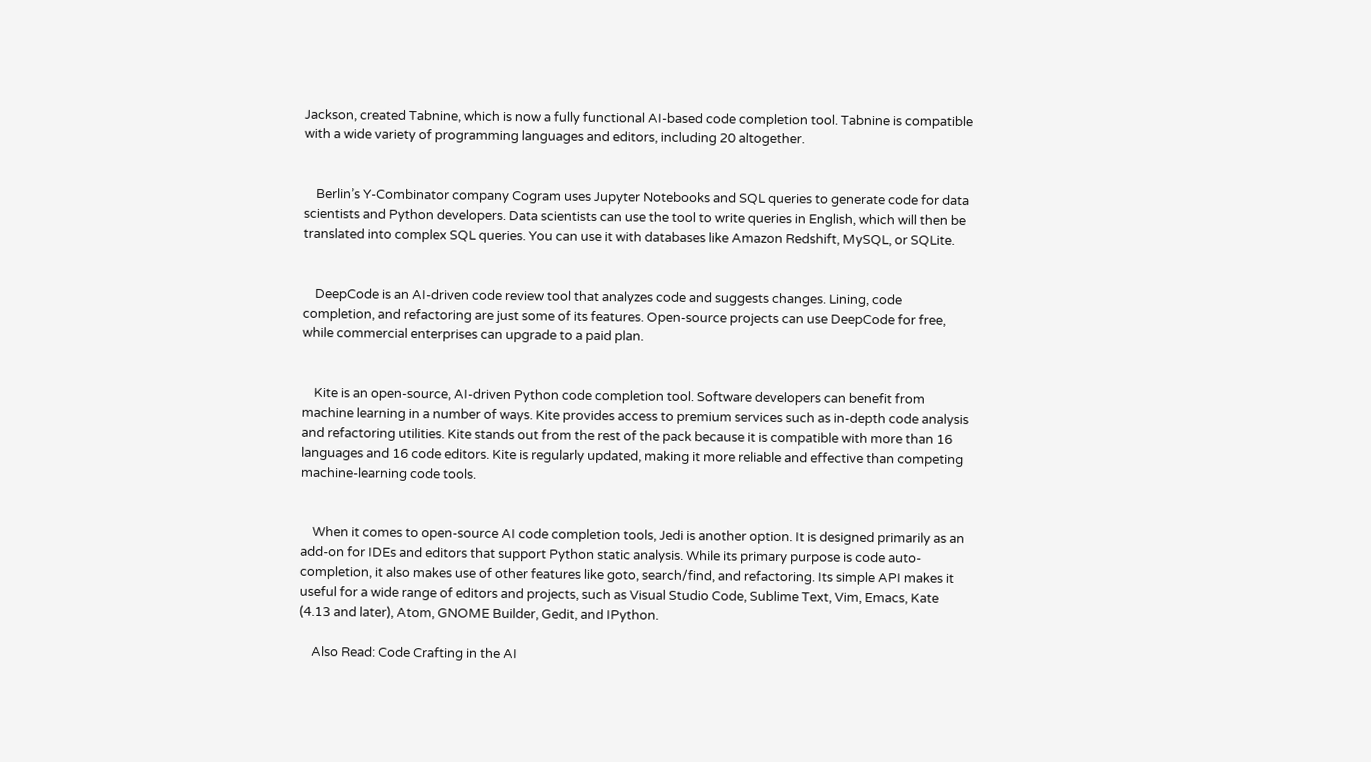Jackson, created Tabnine, which is now a fully functional AI-based code completion tool. Tabnine is compatible with a wide variety of programming languages and editors, including 20 altogether.


    Berlin’s Y-Combinator company Cogram uses Jupyter Notebooks and SQL queries to generate code for data scientists and Python developers. Data scientists can use the tool to write queries in English, which will then be translated into complex SQL queries. You can use it with databases like Amazon Redshift, MySQL, or SQLite.


    DeepCode is an AI-driven code review tool that analyzes code and suggests changes. Lining, code completion, and refactoring are just some of its features. Open-source projects can use DeepCode for free, while commercial enterprises can upgrade to a paid plan.


    Kite is an open-source, AI-driven Python code completion tool. Software developers can benefit from machine learning in a number of ways. Kite provides access to premium services such as in-depth code analysis and refactoring utilities. Kite stands out from the rest of the pack because it is compatible with more than 16 languages and 16 code editors. Kite is regularly updated, making it more reliable and effective than competing machine-learning code tools.


    When it comes to open-source AI code completion tools, Jedi is another option. It is designed primarily as an add-on for IDEs and editors that support Python static analysis. While its primary purpose is code auto-completion, it also makes use of other features like goto, search/find, and refactoring. Its simple API makes it useful for a wide range of editors and projects, such as Visual Studio Code, Sublime Text, Vim, Emacs, Kate (4.13 and later), Atom, GNOME Builder, Gedit, and IPython.

    Also Read: Code Crafting in the AI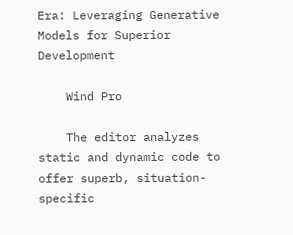Era: Leveraging Generative Models for Superior Development

    Wind Pro

    The editor analyzes static and dynamic code to offer superb, situation-specific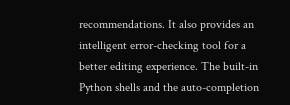recommendations. It also provides an intelligent error-checking tool for a better editing experience. The built-in Python shells and the auto-completion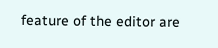feature of the editor are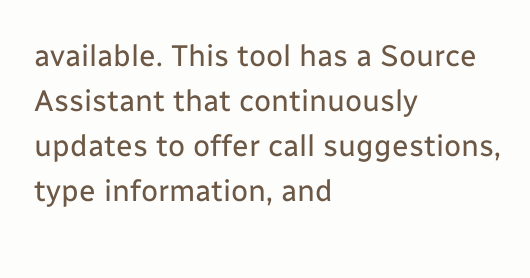available. This tool has a Source Assistant that continuously updates to offer call suggestions, type information, and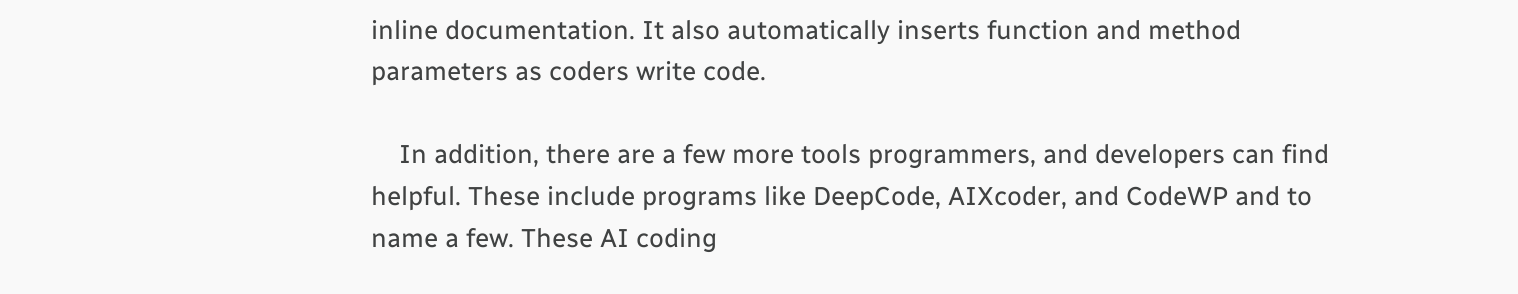inline documentation. It also automatically inserts function and method parameters as coders write code.

    In addition, there are a few more tools programmers, and developers can find helpful. These include programs like DeepCode, AIXcoder, and CodeWP and to name a few. These AI coding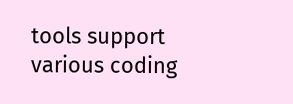tools support various coding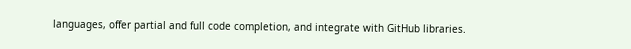languages, offer partial and full code completion, and integrate with GitHub libraries.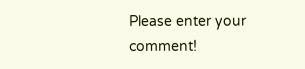Please enter your comment!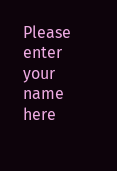Please enter your name here